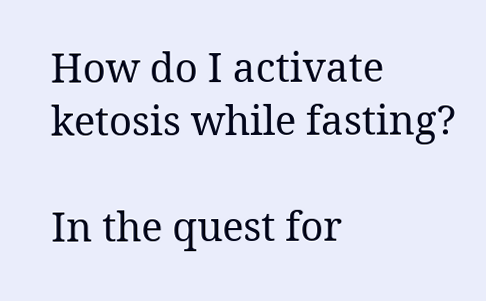How do I activate ketosis while fasting?

In the quest for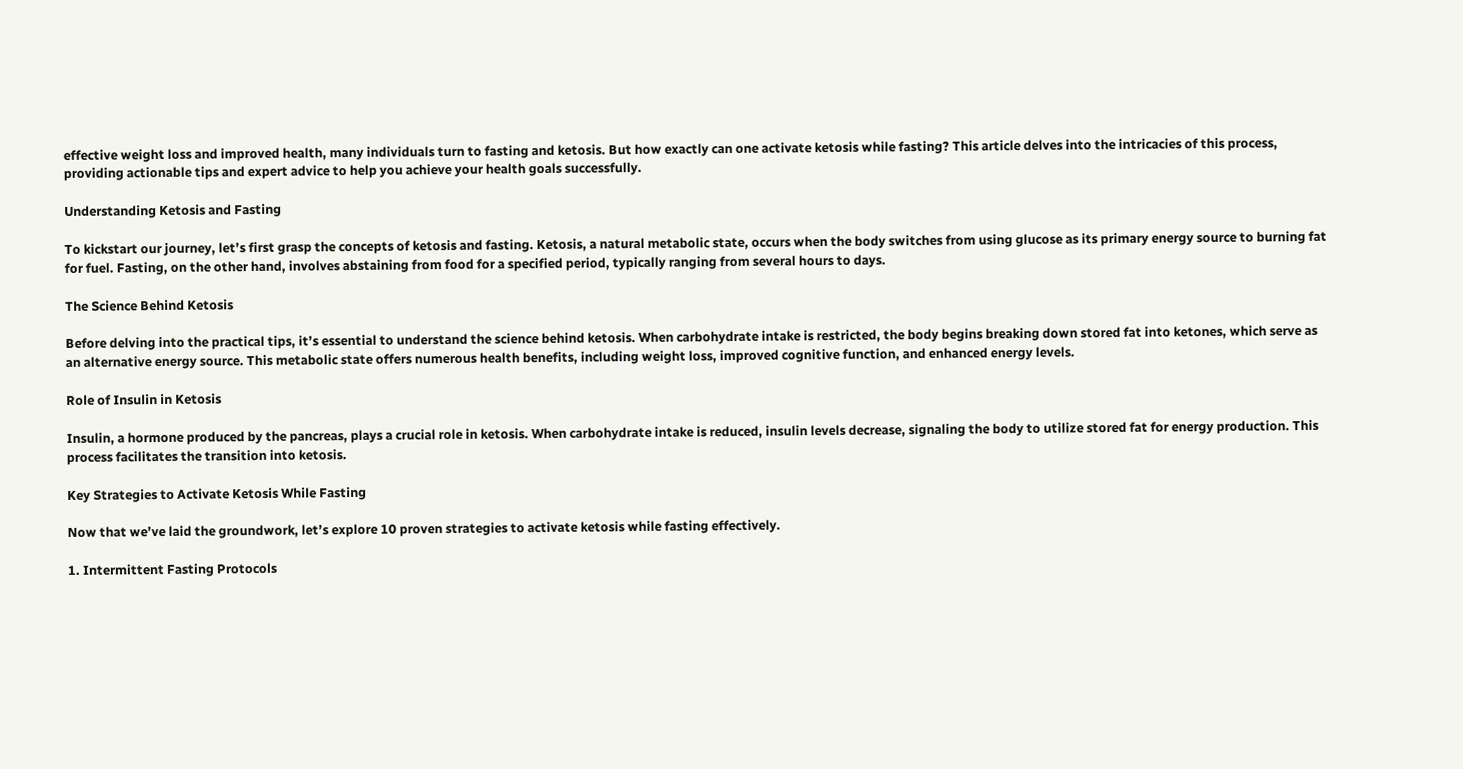effective weight loss and improved health, many individuals turn to fasting and ketosis. But how exactly can one activate ketosis while fasting? This article delves into the intricacies of this process, providing actionable tips and expert advice to help you achieve your health goals successfully.

Understanding Ketosis and Fasting

To kickstart our journey, let’s first grasp the concepts of ketosis and fasting. Ketosis, a natural metabolic state, occurs when the body switches from using glucose as its primary energy source to burning fat for fuel. Fasting, on the other hand, involves abstaining from food for a specified period, typically ranging from several hours to days.

The Science Behind Ketosis

Before delving into the practical tips, it’s essential to understand the science behind ketosis. When carbohydrate intake is restricted, the body begins breaking down stored fat into ketones, which serve as an alternative energy source. This metabolic state offers numerous health benefits, including weight loss, improved cognitive function, and enhanced energy levels.

Role of Insulin in Ketosis

Insulin, a hormone produced by the pancreas, plays a crucial role in ketosis. When carbohydrate intake is reduced, insulin levels decrease, signaling the body to utilize stored fat for energy production. This process facilitates the transition into ketosis.

Key Strategies to Activate Ketosis While Fasting

Now that we’ve laid the groundwork, let’s explore 10 proven strategies to activate ketosis while fasting effectively.

1. Intermittent Fasting Protocols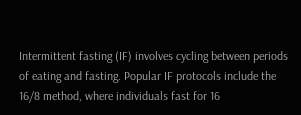Intermittent fasting (IF) involves cycling between periods of eating and fasting. Popular IF protocols include the 16/8 method, where individuals fast for 16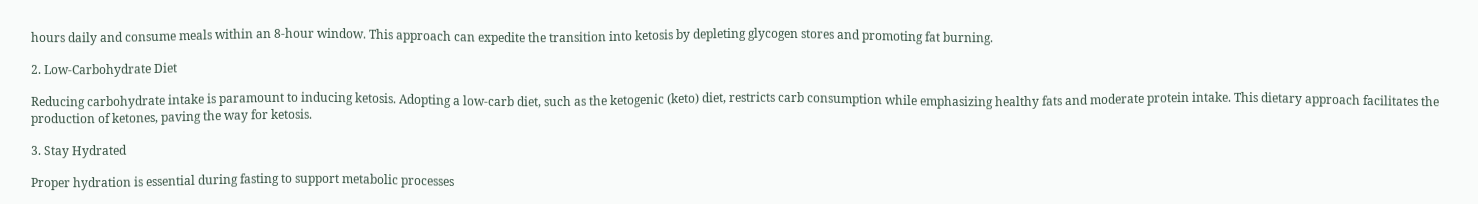hours daily and consume meals within an 8-hour window. This approach can expedite the transition into ketosis by depleting glycogen stores and promoting fat burning.

2. Low-Carbohydrate Diet

Reducing carbohydrate intake is paramount to inducing ketosis. Adopting a low-carb diet, such as the ketogenic (keto) diet, restricts carb consumption while emphasizing healthy fats and moderate protein intake. This dietary approach facilitates the production of ketones, paving the way for ketosis.

3. Stay Hydrated

Proper hydration is essential during fasting to support metabolic processes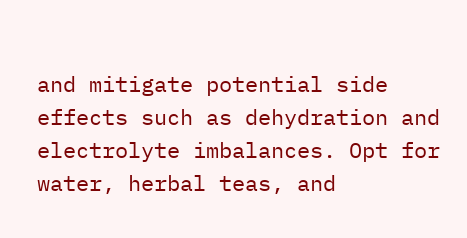and mitigate potential side effects such as dehydration and electrolyte imbalances. Opt for water, herbal teas, and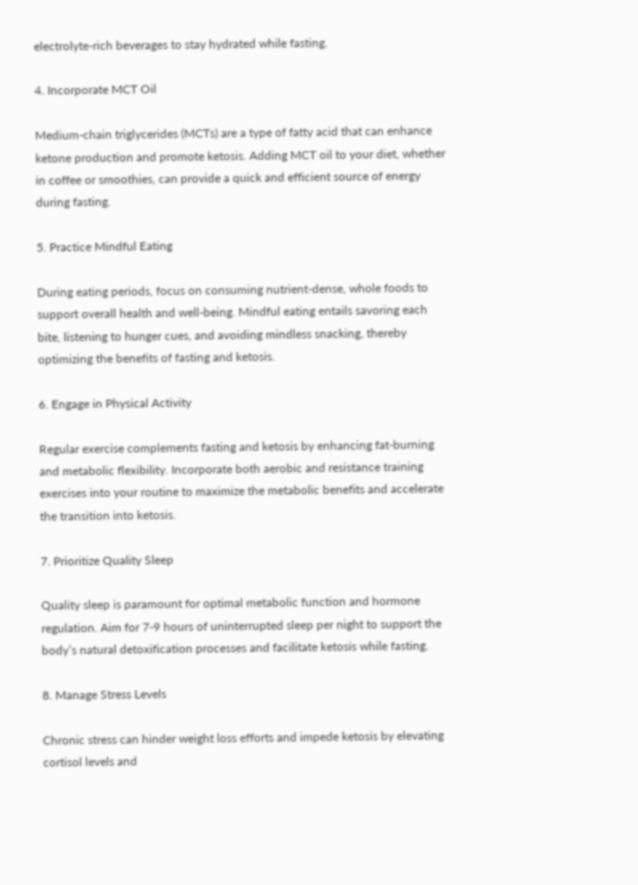electrolyte-rich beverages to stay hydrated while fasting.

4. Incorporate MCT Oil

Medium-chain triglycerides (MCTs) are a type of fatty acid that can enhance ketone production and promote ketosis. Adding MCT oil to your diet, whether in coffee or smoothies, can provide a quick and efficient source of energy during fasting.

5. Practice Mindful Eating

During eating periods, focus on consuming nutrient-dense, whole foods to support overall health and well-being. Mindful eating entails savoring each bite, listening to hunger cues, and avoiding mindless snacking, thereby optimizing the benefits of fasting and ketosis.

6. Engage in Physical Activity

Regular exercise complements fasting and ketosis by enhancing fat-burning and metabolic flexibility. Incorporate both aerobic and resistance training exercises into your routine to maximize the metabolic benefits and accelerate the transition into ketosis.

7. Prioritize Quality Sleep

Quality sleep is paramount for optimal metabolic function and hormone regulation. Aim for 7-9 hours of uninterrupted sleep per night to support the body’s natural detoxification processes and facilitate ketosis while fasting.

8. Manage Stress Levels

Chronic stress can hinder weight loss efforts and impede ketosis by elevating cortisol levels and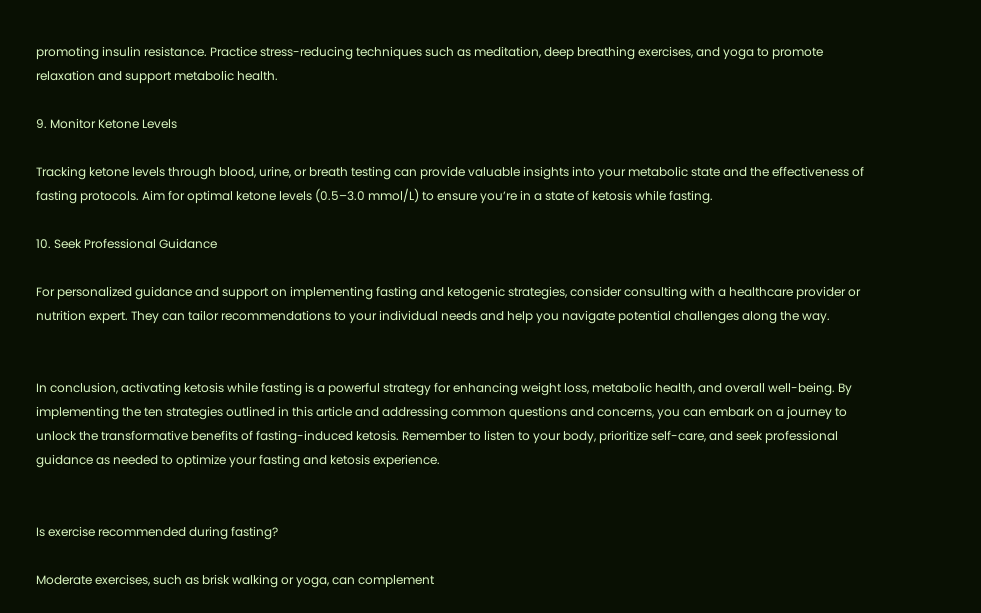promoting insulin resistance. Practice stress-reducing techniques such as meditation, deep breathing exercises, and yoga to promote relaxation and support metabolic health.

9. Monitor Ketone Levels

Tracking ketone levels through blood, urine, or breath testing can provide valuable insights into your metabolic state and the effectiveness of fasting protocols. Aim for optimal ketone levels (0.5–3.0 mmol/L) to ensure you’re in a state of ketosis while fasting.

10. Seek Professional Guidance

For personalized guidance and support on implementing fasting and ketogenic strategies, consider consulting with a healthcare provider or nutrition expert. They can tailor recommendations to your individual needs and help you navigate potential challenges along the way.


In conclusion, activating ketosis while fasting is a powerful strategy for enhancing weight loss, metabolic health, and overall well-being. By implementing the ten strategies outlined in this article and addressing common questions and concerns, you can embark on a journey to unlock the transformative benefits of fasting-induced ketosis. Remember to listen to your body, prioritize self-care, and seek professional guidance as needed to optimize your fasting and ketosis experience.


Is exercise recommended during fasting?

Moderate exercises, such as brisk walking or yoga, can complement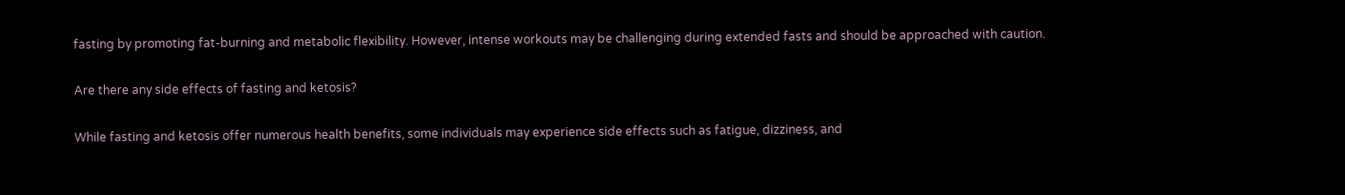fasting by promoting fat-burning and metabolic flexibility. However, intense workouts may be challenging during extended fasts and should be approached with caution.

Are there any side effects of fasting and ketosis?

While fasting and ketosis offer numerous health benefits, some individuals may experience side effects such as fatigue, dizziness, and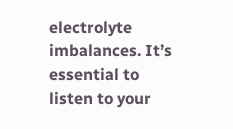electrolyte imbalances. It’s essential to listen to your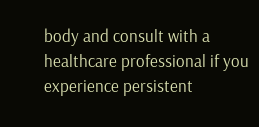body and consult with a healthcare professional if you experience persistent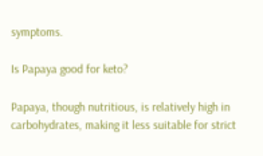symptoms.

Is Papaya good for keto?

Papaya, though nutritious, is relatively high in carbohydrates, making it less suitable for strict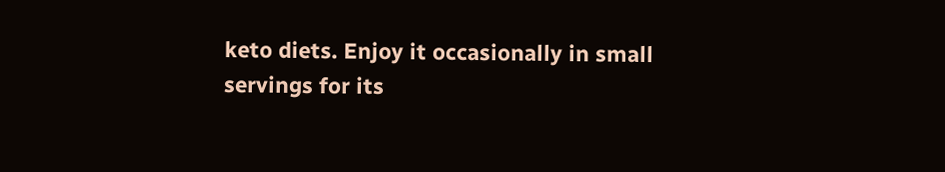keto diets. Enjoy it occasionally in small servings for its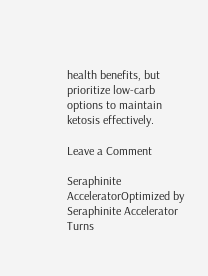health benefits, but prioritize low-carb options to maintain ketosis effectively.

Leave a Comment

Seraphinite AcceleratorOptimized by Seraphinite Accelerator
Turns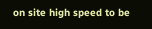on site high speed to be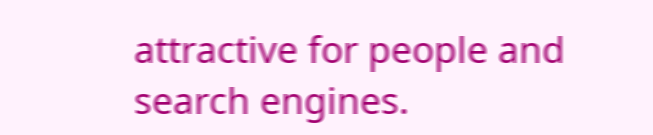attractive for people and search engines.